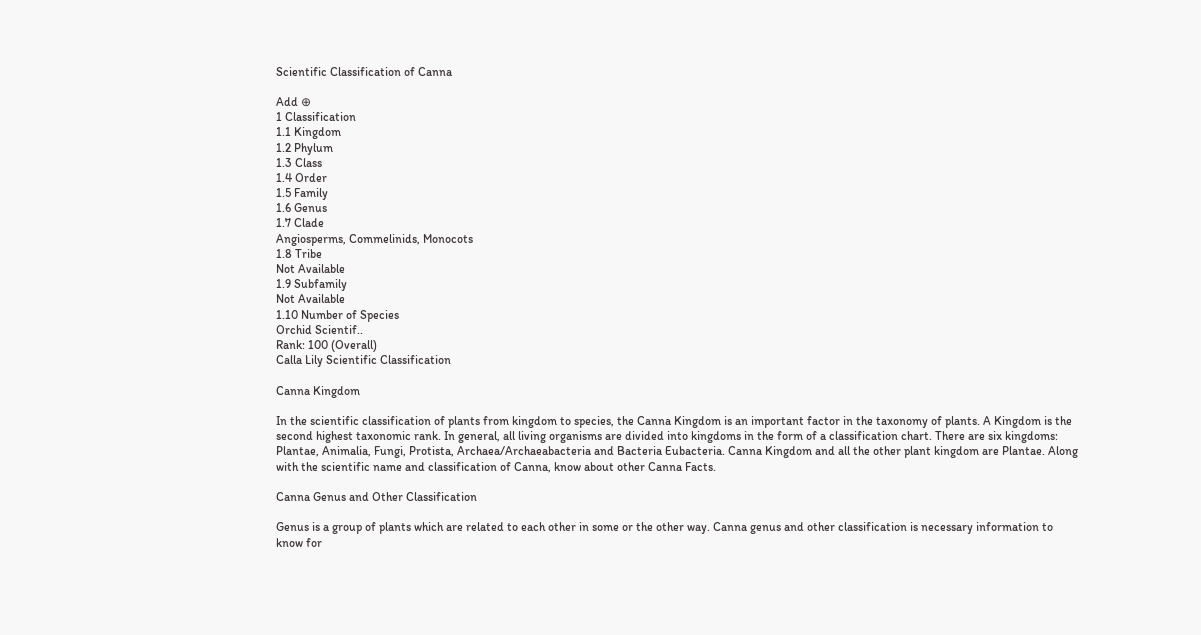Scientific Classification of Canna

Add ⊕
1 Classification
1.1 Kingdom
1.2 Phylum
1.3 Class
1.4 Order
1.5 Family
1.6 Genus
1.7 Clade
Angiosperms, Commelinids, Monocots
1.8 Tribe
Not Available
1.9 Subfamily
Not Available
1.10 Number of Species
Orchid Scientif..
Rank: 100 (Overall)
Calla Lily Scientific Classification

Canna Kingdom

In the scientific classification of plants from kingdom to species, the Canna Kingdom is an important factor in the taxonomy of plants. A Kingdom is the second highest taxonomic rank. In general, all living organisms are divided into kingdoms in the form of a classification chart. There are six kingdoms: Plantae, Animalia, Fungi, Protista, Archaea/Archaeabacteria and Bacteria Eubacteria. Canna Kingdom and all the other plant kingdom are Plantae. Along with the scientific name and classification of Canna, know about other Canna Facts.

Canna Genus and Other Classification

Genus is a group of plants which are related to each other in some or the other way. Canna genus and other classification is necessary information to know for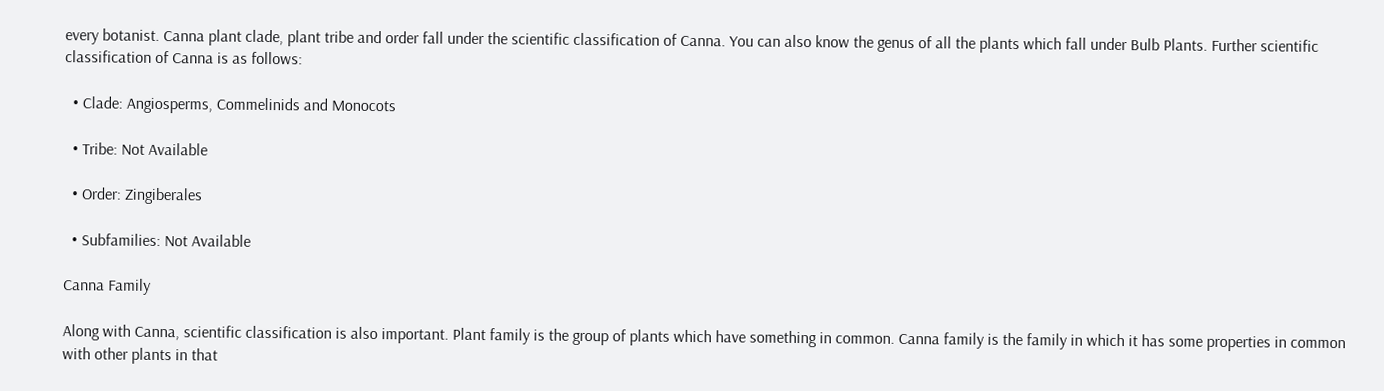every botanist. Canna plant clade, plant tribe and order fall under the scientific classification of Canna. You can also know the genus of all the plants which fall under Bulb Plants. Further scientific classification of Canna is as follows:

  • Clade: Angiosperms, Commelinids and Monocots

  • Tribe: Not Available

  • Order: Zingiberales

  • Subfamilies: Not Available

Canna Family

Along with Canna, scientific classification is also important. Plant family is the group of plants which have something in common. Canna family is the family in which it has some properties in common with other plants in that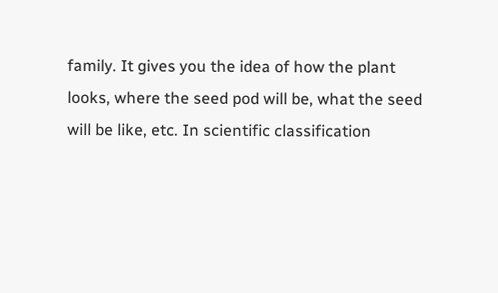family. It gives you the idea of how the plant looks, where the seed pod will be, what the seed will be like, etc. In scientific classification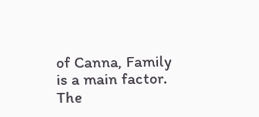of Canna, Family is a main factor. The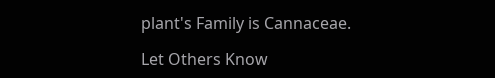plant's Family is Cannaceae.

Let Others Know